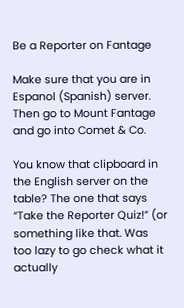Be a Reporter on Fantage

Make sure that you are in Espanol (Spanish) server. Then go to Mount Fantage and go into Comet & Co.

You know that clipboard in the English server on the table? The one that says “Take the Reporter Quiz!” (or something like that. Was too lazy to go check what it actually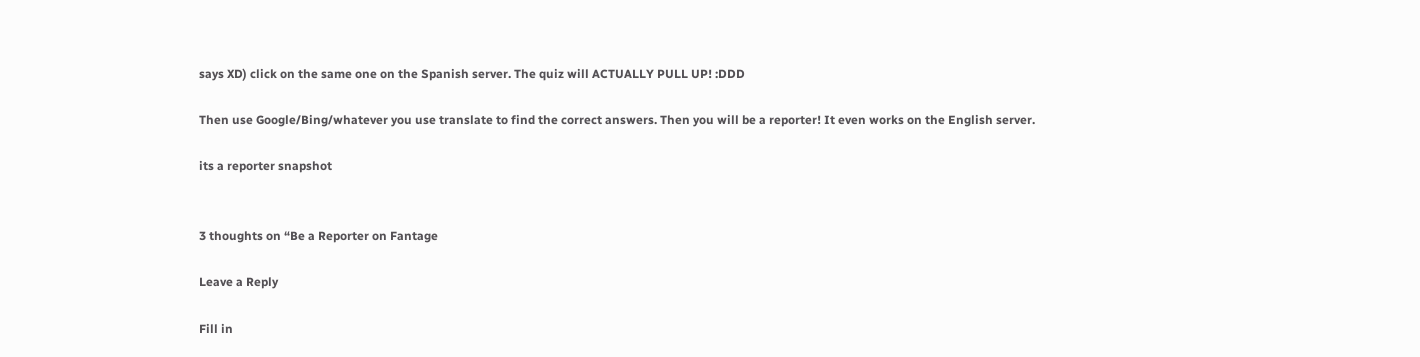says XD) click on the same one on the Spanish server. The quiz will ACTUALLY PULL UP! :DDD

Then use Google/Bing/whatever you use translate to find the correct answers. Then you will be a reporter! It even works on the English server.

its a reporter snapshot


3 thoughts on “Be a Reporter on Fantage

Leave a Reply

Fill in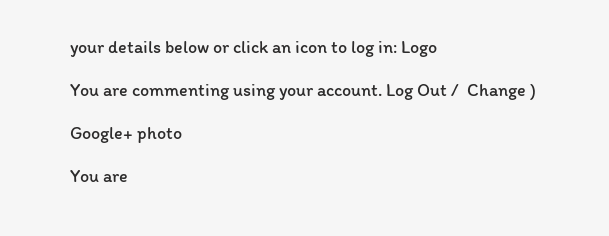your details below or click an icon to log in: Logo

You are commenting using your account. Log Out /  Change )

Google+ photo

You are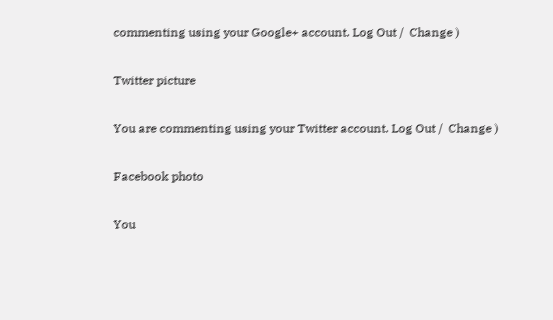commenting using your Google+ account. Log Out /  Change )

Twitter picture

You are commenting using your Twitter account. Log Out /  Change )

Facebook photo

You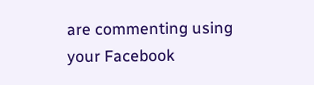are commenting using your Facebook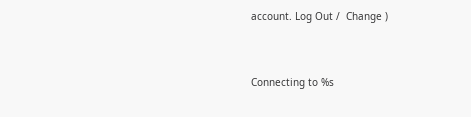account. Log Out /  Change )


Connecting to %s